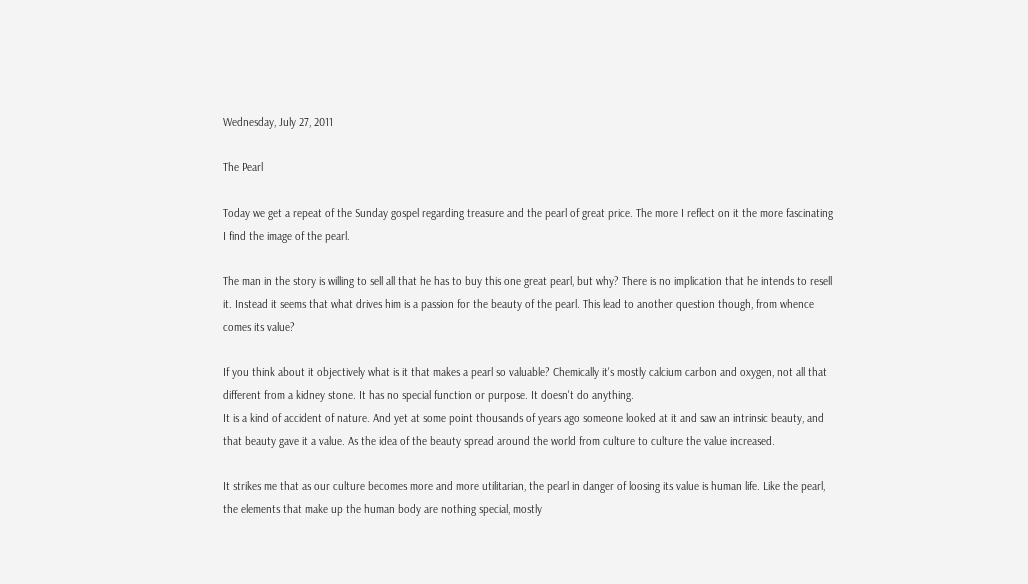Wednesday, July 27, 2011

The Pearl

Today we get a repeat of the Sunday gospel regarding treasure and the pearl of great price. The more I reflect on it the more fascinating I find the image of the pearl.

The man in the story is willing to sell all that he has to buy this one great pearl, but why? There is no implication that he intends to resell it. Instead it seems that what drives him is a passion for the beauty of the pearl. This lead to another question though, from whence comes its value?

If you think about it objectively what is it that makes a pearl so valuable? Chemically it's mostly calcium carbon and oxygen, not all that different from a kidney stone. It has no special function or purpose. It doesn't do anything.
It is a kind of accident of nature. And yet at some point thousands of years ago someone looked at it and saw an intrinsic beauty, and that beauty gave it a value. As the idea of the beauty spread around the world from culture to culture the value increased.

It strikes me that as our culture becomes more and more utilitarian, the pearl in danger of loosing its value is human life. Like the pearl, the elements that make up the human body are nothing special, mostly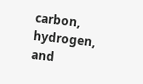carbon, hydrogen, and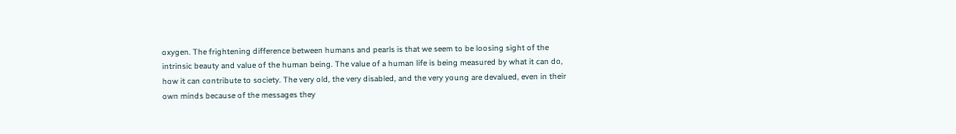oxygen. The frightening difference between humans and pearls is that we seem to be loosing sight of the intrinsic beauty and value of the human being. The value of a human life is being measured by what it can do, how it can contribute to society. The very old, the very disabled, and the very young are devalued, even in their own minds because of the messages they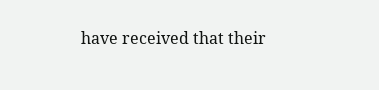have received that their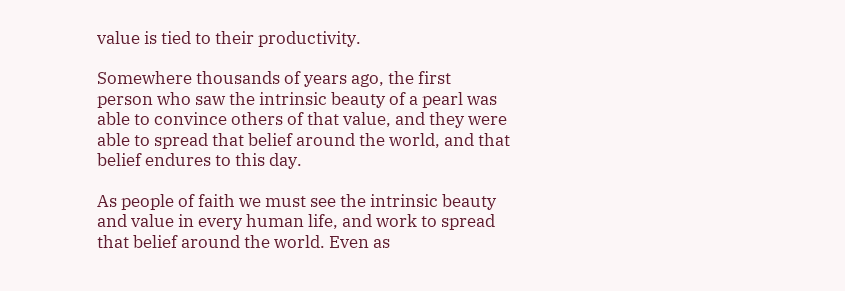value is tied to their productivity.

Somewhere thousands of years ago, the first person who saw the intrinsic beauty of a pearl was able to convince others of that value, and they were able to spread that belief around the world, and that belief endures to this day.

As people of faith we must see the intrinsic beauty and value in every human life, and work to spread that belief around the world. Even as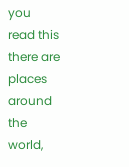you read this there are places around the world,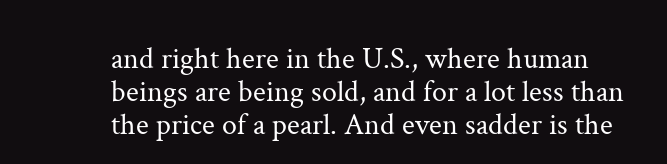and right here in the U.S., where human beings are being sold, and for a lot less than the price of a pearl. And even sadder is the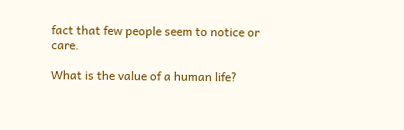fact that few people seem to notice or care.

What is the value of a human life?